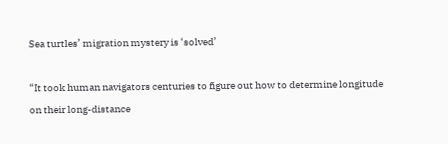Sea turtles’ migration mystery is ‘solved’

“It took human navigators centuries to figure out how to determine longitude on their long-distance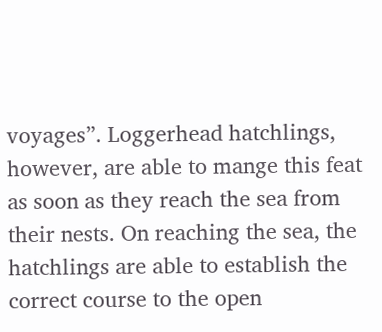voyages”. Loggerhead hatchlings, however, are able to mange this feat as soon as they reach the sea from their nests. On reaching the sea, the hatchlings are able to establish the correct course to the open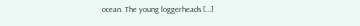ocean. The young loggerheads […]